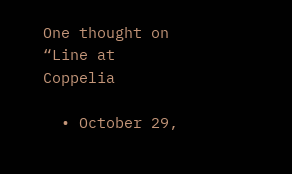One thought on “Line at Coppelia

  • October 29,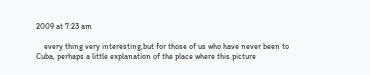2009 at 7:23 am

    every thing very interesting,but for those of us who have never been to Cuba, perhaps a little explanation of the place where this picture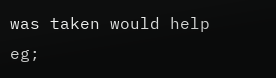was taken would help eg;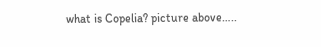what is Copelia? picture above…..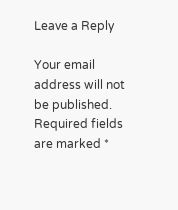Leave a Reply

Your email address will not be published. Required fields are marked *